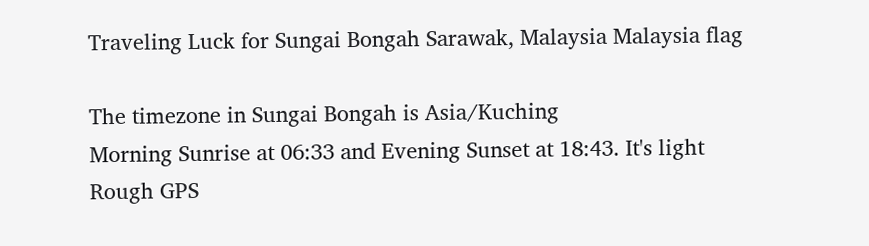Traveling Luck for Sungai Bongah Sarawak, Malaysia Malaysia flag

The timezone in Sungai Bongah is Asia/Kuching
Morning Sunrise at 06:33 and Evening Sunset at 18:43. It's light
Rough GPS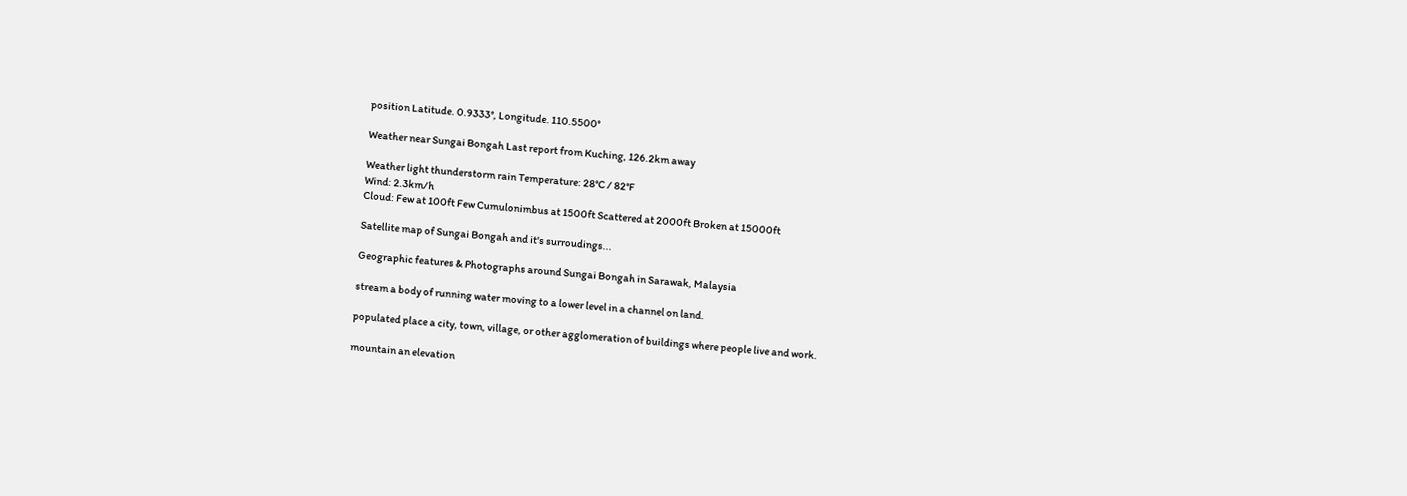position Latitude. 0.9333°, Longitude. 110.5500°

Weather near Sungai Bongah Last report from Kuching, 126.2km away

Weather light thunderstorm rain Temperature: 28°C / 82°F
Wind: 2.3km/h
Cloud: Few at 100ft Few Cumulonimbus at 1500ft Scattered at 2000ft Broken at 15000ft

Satellite map of Sungai Bongah and it's surroudings...

Geographic features & Photographs around Sungai Bongah in Sarawak, Malaysia

stream a body of running water moving to a lower level in a channel on land.

populated place a city, town, village, or other agglomeration of buildings where people live and work.

mountain an elevation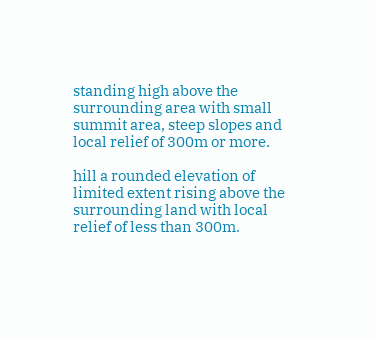standing high above the surrounding area with small summit area, steep slopes and local relief of 300m or more.

hill a rounded elevation of limited extent rising above the surrounding land with local relief of less than 300m.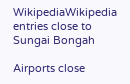WikipediaWikipedia entries close to Sungai Bongah

Airports close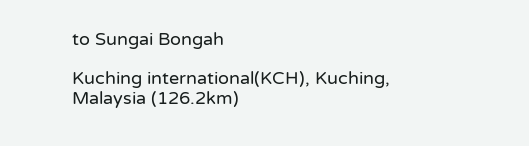to Sungai Bongah

Kuching international(KCH), Kuching, Malaysia (126.2km)